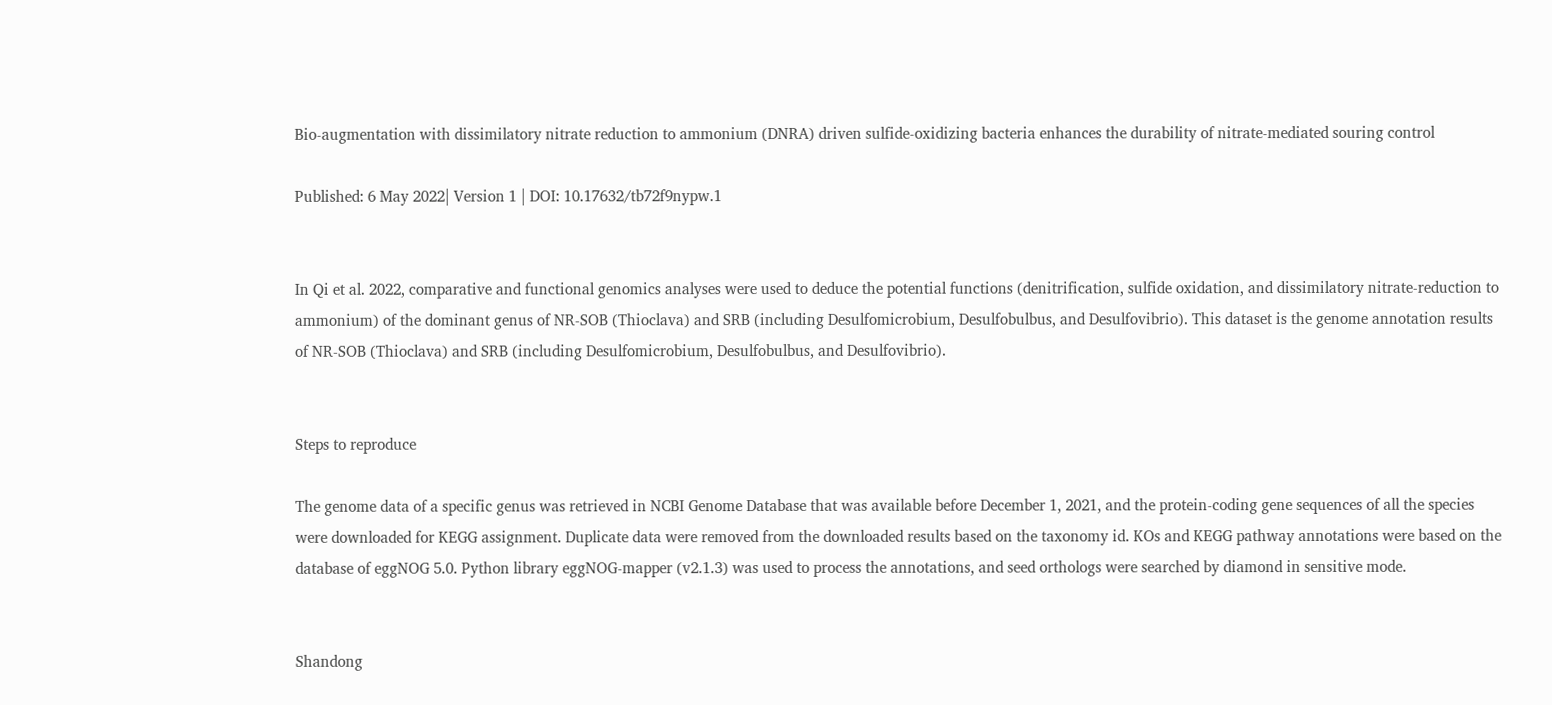Bio-augmentation with dissimilatory nitrate reduction to ammonium (DNRA) driven sulfide-oxidizing bacteria enhances the durability of nitrate-mediated souring control

Published: 6 May 2022| Version 1 | DOI: 10.17632/tb72f9nypw.1


In Qi et al. 2022, comparative and functional genomics analyses were used to deduce the potential functions (denitrification, sulfide oxidation, and dissimilatory nitrate-reduction to ammonium) of the dominant genus of NR-SOB (Thioclava) and SRB (including Desulfomicrobium, Desulfobulbus, and Desulfovibrio). This dataset is the genome annotation results of NR-SOB (Thioclava) and SRB (including Desulfomicrobium, Desulfobulbus, and Desulfovibrio).


Steps to reproduce

The genome data of a specific genus was retrieved in NCBI Genome Database that was available before December 1, 2021, and the protein-coding gene sequences of all the species were downloaded for KEGG assignment. Duplicate data were removed from the downloaded results based on the taxonomy id. KOs and KEGG pathway annotations were based on the database of eggNOG 5.0. Python library eggNOG-mapper (v2.1.3) was used to process the annotations, and seed orthologs were searched by diamond in sensitive mode.


Shandong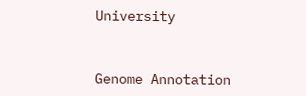University


Genome Annotation